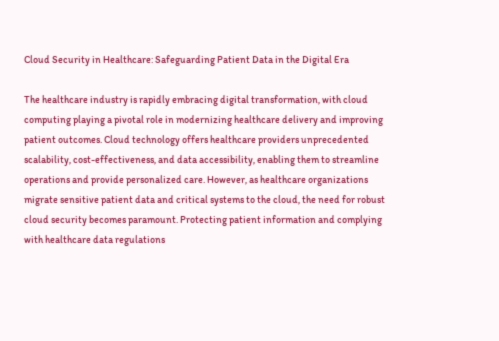Cloud Security in Healthcare: Safeguarding Patient Data in the Digital Era

The healthcare industry is rapidly embracing digital transformation, with cloud computing playing a pivotal role in modernizing healthcare delivery and improving patient outcomes. Cloud technology offers healthcare providers unprecedented scalability, cost-effectiveness, and data accessibility, enabling them to streamline operations and provide personalized care. However, as healthcare organizations migrate sensitive patient data and critical systems to the cloud, the need for robust cloud security becomes paramount. Protecting patient information and complying with healthcare data regulations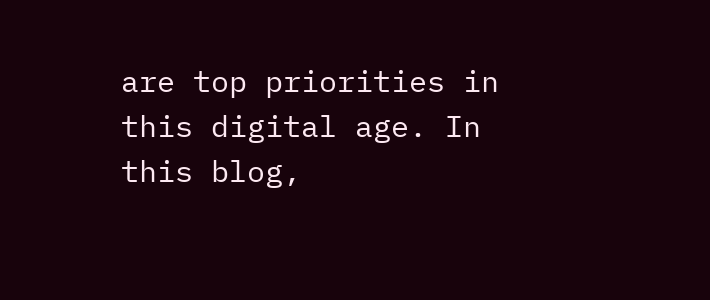are top priorities in this digital age. In this blog,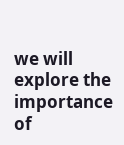we will explore the importance of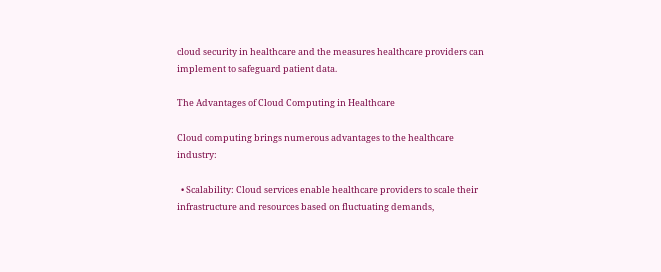cloud security in healthcare and the measures healthcare providers can implement to safeguard patient data.

The Advantages of Cloud Computing in Healthcare

Cloud computing brings numerous advantages to the healthcare industry:

  • Scalability: Cloud services enable healthcare providers to scale their infrastructure and resources based on fluctuating demands,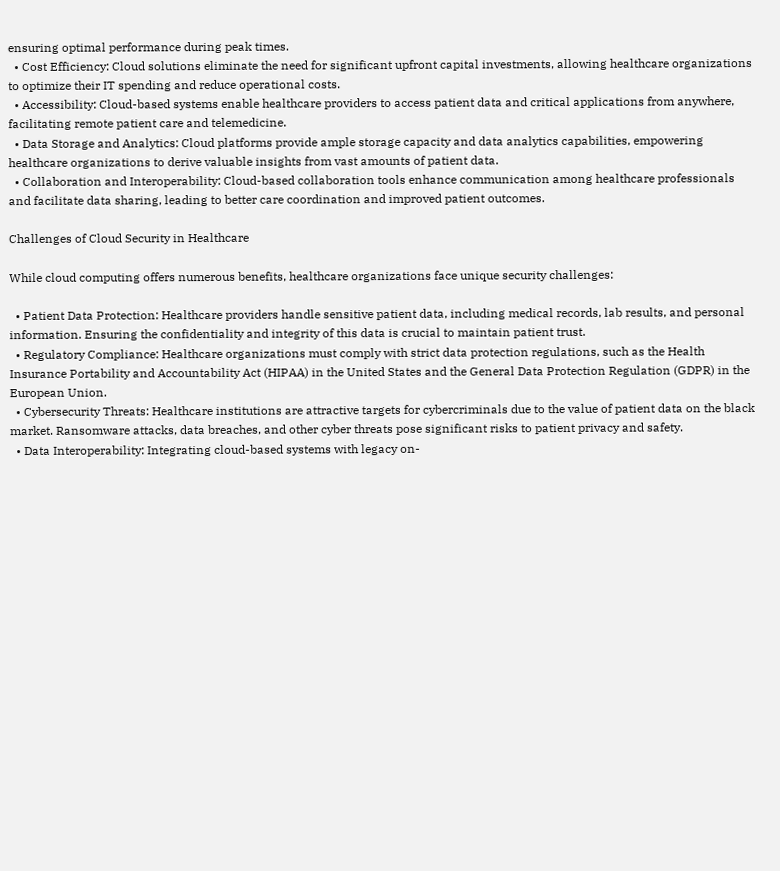ensuring optimal performance during peak times.
  • Cost Efficiency: Cloud solutions eliminate the need for significant upfront capital investments, allowing healthcare organizations to optimize their IT spending and reduce operational costs.
  • Accessibility: Cloud-based systems enable healthcare providers to access patient data and critical applications from anywhere, facilitating remote patient care and telemedicine.
  • Data Storage and Analytics: Cloud platforms provide ample storage capacity and data analytics capabilities, empowering healthcare organizations to derive valuable insights from vast amounts of patient data.
  • Collaboration and Interoperability: Cloud-based collaboration tools enhance communication among healthcare professionals and facilitate data sharing, leading to better care coordination and improved patient outcomes.

Challenges of Cloud Security in Healthcare

While cloud computing offers numerous benefits, healthcare organizations face unique security challenges:

  • Patient Data Protection: Healthcare providers handle sensitive patient data, including medical records, lab results, and personal information. Ensuring the confidentiality and integrity of this data is crucial to maintain patient trust.
  • Regulatory Compliance: Healthcare organizations must comply with strict data protection regulations, such as the Health Insurance Portability and Accountability Act (HIPAA) in the United States and the General Data Protection Regulation (GDPR) in the European Union.
  • Cybersecurity Threats: Healthcare institutions are attractive targets for cybercriminals due to the value of patient data on the black market. Ransomware attacks, data breaches, and other cyber threats pose significant risks to patient privacy and safety.
  • Data Interoperability: Integrating cloud-based systems with legacy on-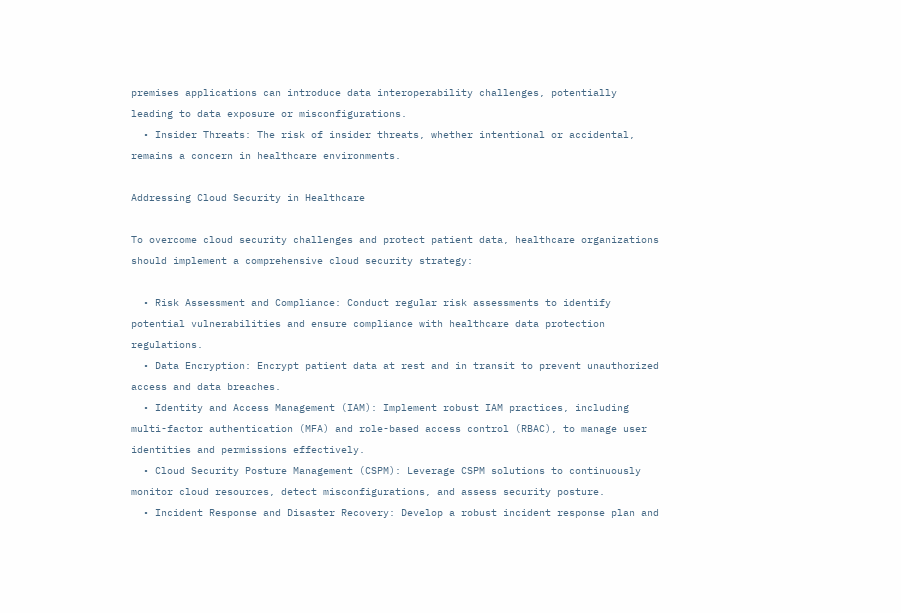premises applications can introduce data interoperability challenges, potentially leading to data exposure or misconfigurations.
  • Insider Threats: The risk of insider threats, whether intentional or accidental, remains a concern in healthcare environments.

Addressing Cloud Security in Healthcare

To overcome cloud security challenges and protect patient data, healthcare organizations should implement a comprehensive cloud security strategy:

  • Risk Assessment and Compliance: Conduct regular risk assessments to identify potential vulnerabilities and ensure compliance with healthcare data protection regulations.
  • Data Encryption: Encrypt patient data at rest and in transit to prevent unauthorized access and data breaches.
  • Identity and Access Management (IAM): Implement robust IAM practices, including multi-factor authentication (MFA) and role-based access control (RBAC), to manage user identities and permissions effectively.
  • Cloud Security Posture Management (CSPM): Leverage CSPM solutions to continuously monitor cloud resources, detect misconfigurations, and assess security posture.
  • Incident Response and Disaster Recovery: Develop a robust incident response plan and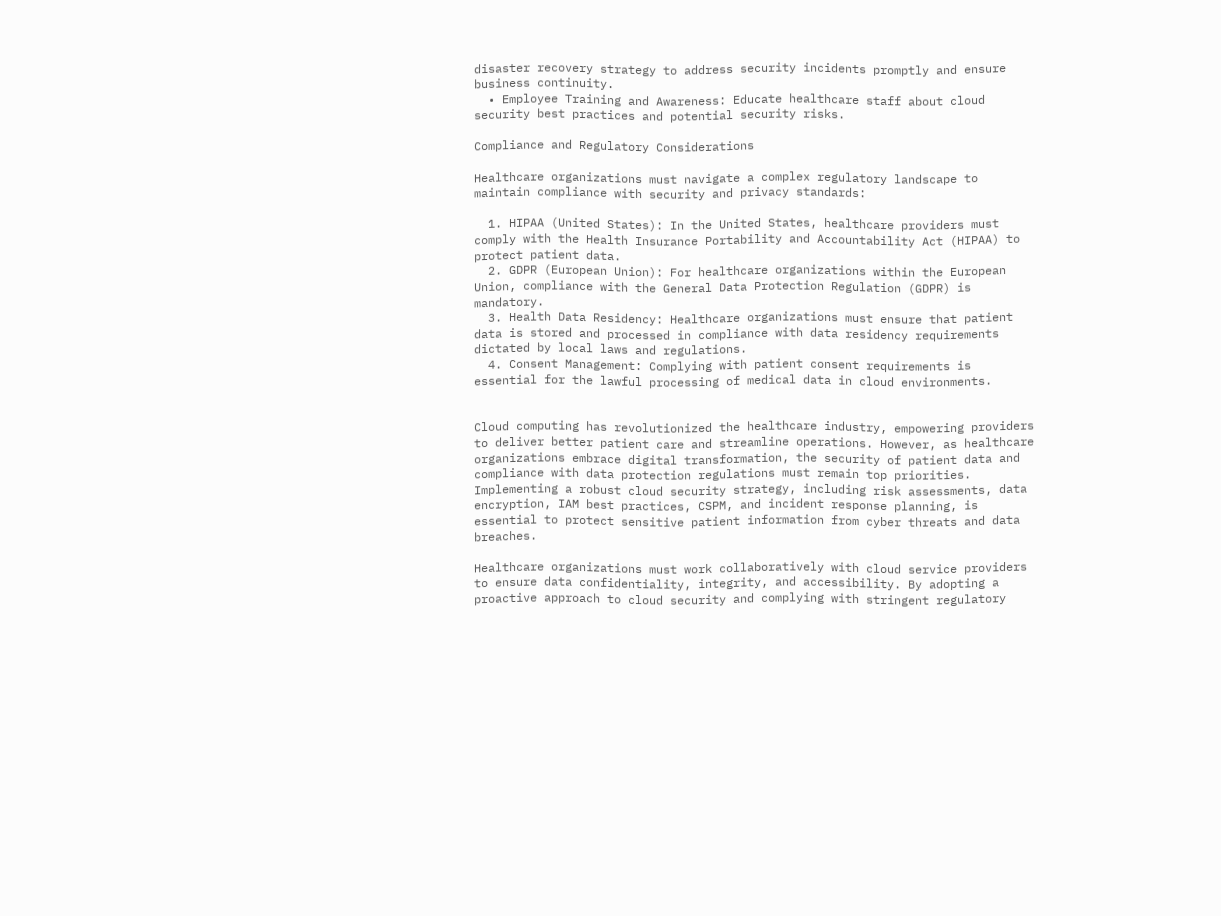disaster recovery strategy to address security incidents promptly and ensure business continuity.
  • Employee Training and Awareness: Educate healthcare staff about cloud security best practices and potential security risks.

Compliance and Regulatory Considerations

Healthcare organizations must navigate a complex regulatory landscape to maintain compliance with security and privacy standards:

  1. HIPAA (United States): In the United States, healthcare providers must comply with the Health Insurance Portability and Accountability Act (HIPAA) to protect patient data.
  2. GDPR (European Union): For healthcare organizations within the European Union, compliance with the General Data Protection Regulation (GDPR) is mandatory.
  3. Health Data Residency: Healthcare organizations must ensure that patient data is stored and processed in compliance with data residency requirements dictated by local laws and regulations.
  4. Consent Management: Complying with patient consent requirements is essential for the lawful processing of medical data in cloud environments.


Cloud computing has revolutionized the healthcare industry, empowering providers to deliver better patient care and streamline operations. However, as healthcare organizations embrace digital transformation, the security of patient data and compliance with data protection regulations must remain top priorities. Implementing a robust cloud security strategy, including risk assessments, data encryption, IAM best practices, CSPM, and incident response planning, is essential to protect sensitive patient information from cyber threats and data breaches.

Healthcare organizations must work collaboratively with cloud service providers to ensure data confidentiality, integrity, and accessibility. By adopting a proactive approach to cloud security and complying with stringent regulatory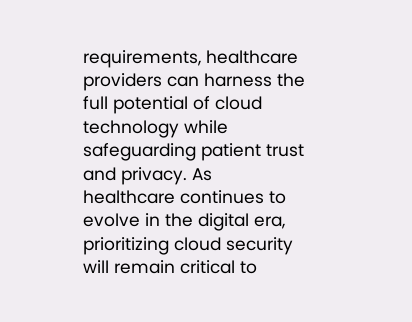requirements, healthcare providers can harness the full potential of cloud technology while safeguarding patient trust and privacy. As healthcare continues to evolve in the digital era, prioritizing cloud security will remain critical to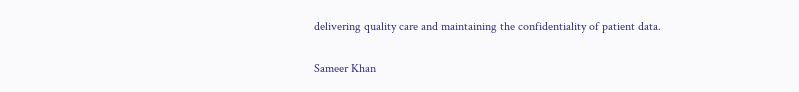delivering quality care and maintaining the confidentiality of patient data.

Sameer Khan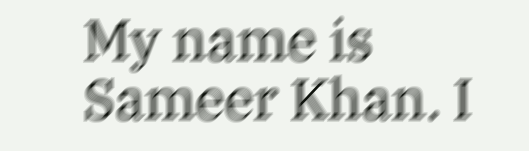My name is Sameer Khan. I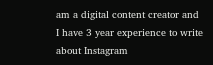am a digital content creator and I have 3 year experience to write about Instagram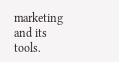marketing and its tools.